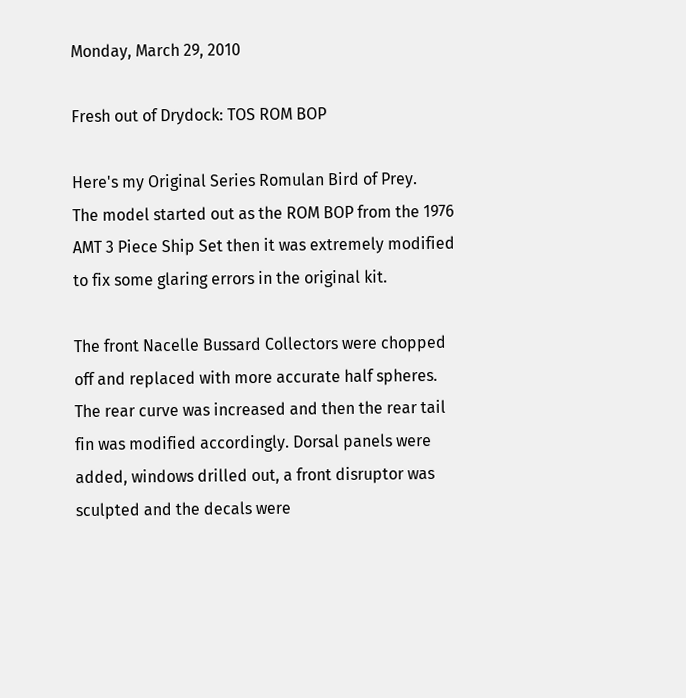Monday, March 29, 2010

Fresh out of Drydock: TOS ROM BOP

Here's my Original Series Romulan Bird of Prey.
The model started out as the ROM BOP from the 1976 AMT 3 Piece Ship Set then it was extremely modified to fix some glaring errors in the original kit.

The front Nacelle Bussard Collectors were chopped off and replaced with more accurate half spheres. The rear curve was increased and then the rear tail fin was modified accordingly. Dorsal panels were added, windows drilled out, a front disruptor was sculpted and the decals were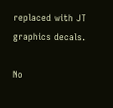replaced with JT graphics decals.

No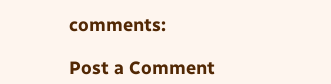comments:

Post a Comment